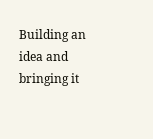Building an idea and bringing it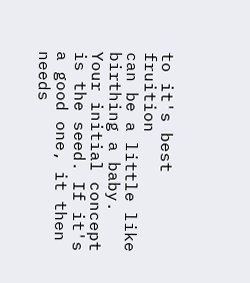to it's best fruition
can be a little like birthing a baby.
Your initial concept is the seed. If it's a good one, it then needs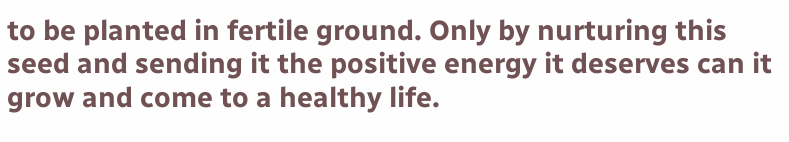to be planted in fertile ground. Only by nurturing this seed and sending it the positive energy it deserves can it grow and come to a healthy life.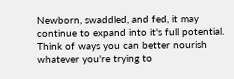Newborn, swaddled, and fed, it may continue to expand into it's full potential.
Think of ways you can better nourish whatever you're trying to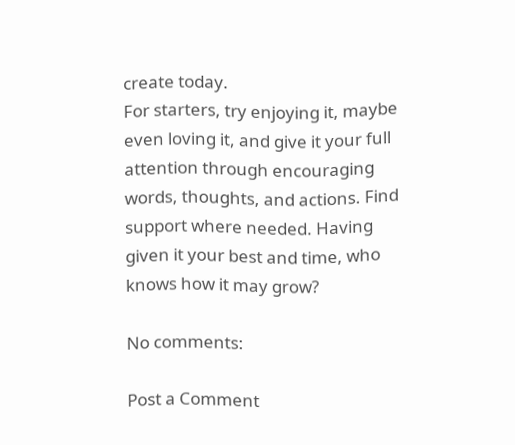create today.
For starters, try enjoying it, maybe even loving it, and give it your full attention through encouraging words, thoughts, and actions. Find support where needed. Having given it your best and time, who knows how it may grow?

No comments:

Post a Comment